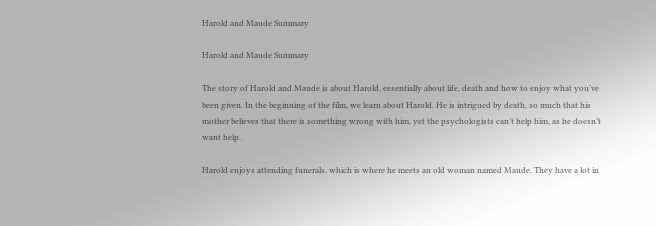Harold and Maude Summary

Harold and Maude Summary

The story of Harold and Maude is about Harold, essentially about life, death and how to enjoy what you’ve been given. In the beginning of the film, we learn about Harold. He is intrigued by death, so much that his mother believes that there is something wrong with him, yet the psychologists can’t help him, as he doesn’t want help.

Harold enjoys attending funerals, which is where he meets an old woman named Maude. They have a lot in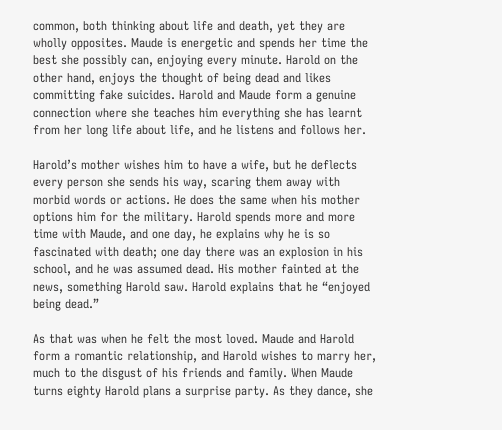common, both thinking about life and death, yet they are wholly opposites. Maude is energetic and spends her time the best she possibly can, enjoying every minute. Harold on the other hand, enjoys the thought of being dead and likes committing fake suicides. Harold and Maude form a genuine connection where she teaches him everything she has learnt from her long life about life, and he listens and follows her.

Harold’s mother wishes him to have a wife, but he deflects every person she sends his way, scaring them away with morbid words or actions. He does the same when his mother options him for the military. Harold spends more and more time with Maude, and one day, he explains why he is so fascinated with death; one day there was an explosion in his school, and he was assumed dead. His mother fainted at the news, something Harold saw. Harold explains that he “enjoyed being dead.”

As that was when he felt the most loved. Maude and Harold form a romantic relationship, and Harold wishes to marry her, much to the disgust of his friends and family. When Maude turns eighty Harold plans a surprise party. As they dance, she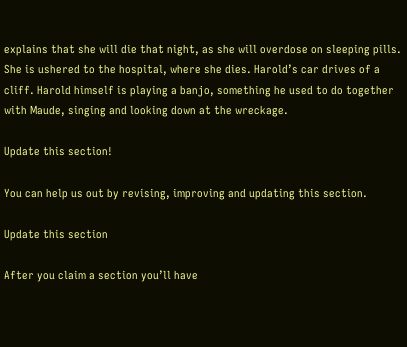explains that she will die that night, as she will overdose on sleeping pills. She is ushered to the hospital, where she dies. Harold’s car drives of a cliff. Harold himself is playing a banjo, something he used to do together with Maude, singing and looking down at the wreckage.

Update this section!

You can help us out by revising, improving and updating this section.

Update this section

After you claim a section you’ll have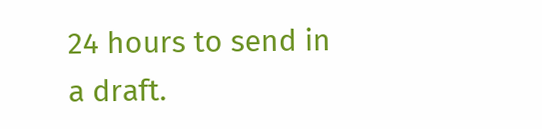24 hours to send in a draft.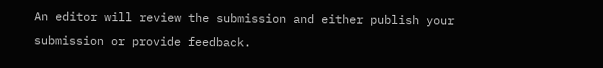An editor will review the submission and either publish your submission or provide feedback.